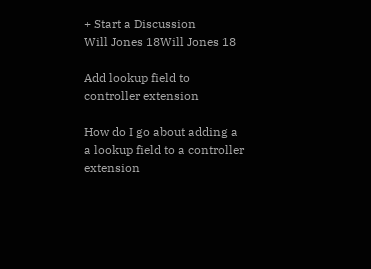+ Start a Discussion
Will Jones 18Will Jones 18

Add lookup field to controller extension

How do I go about adding a a lookup field to a controller extension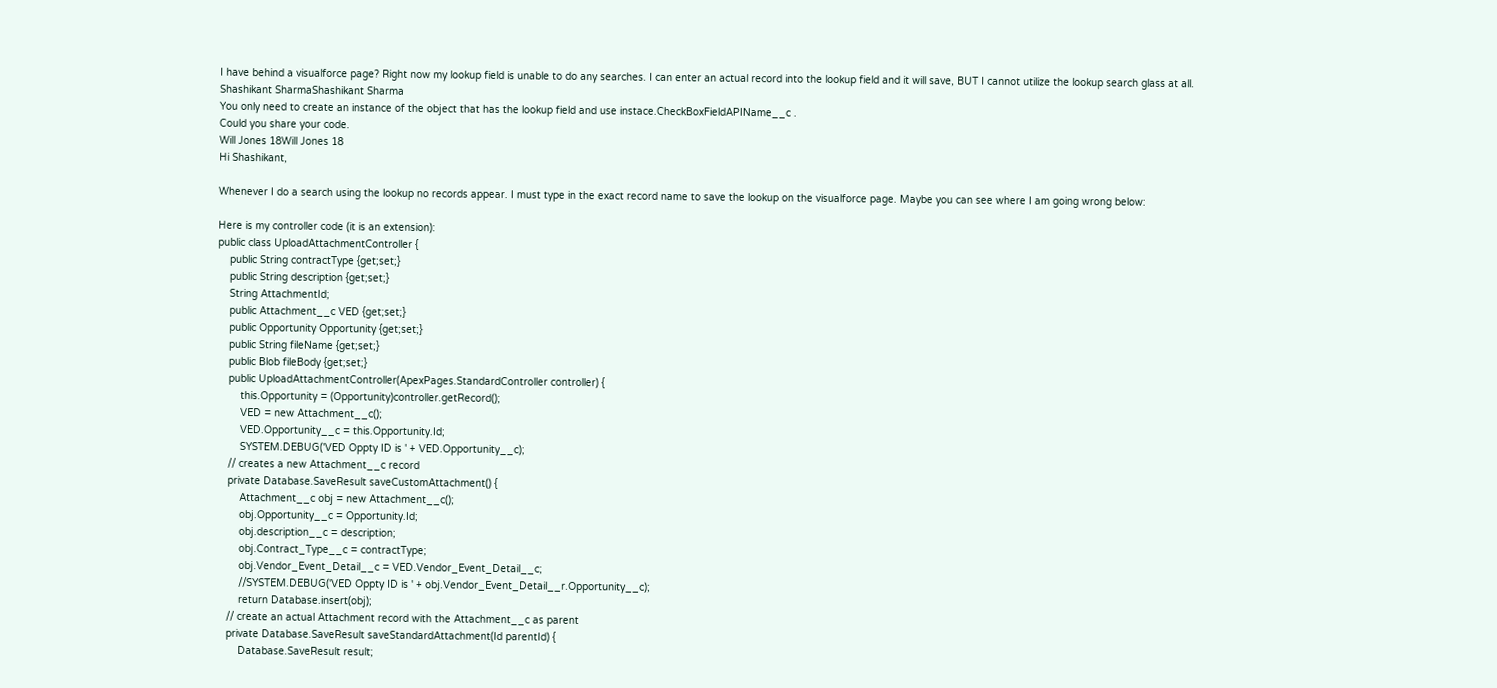I have behind a visualforce page? Right now my lookup field is unable to do any searches. I can enter an actual record into the lookup field and it will save, BUT I cannot utilize the lookup search glass at all.
Shashikant SharmaShashikant Sharma
You only need to create an instance of the object that has the lookup field and use instace.CheckBoxFieldAPIName__c .
Could you share your code.
Will Jones 18Will Jones 18
Hi Shashikant,

Whenever I do a search using the lookup no records appear. I must type in the exact record name to save the lookup on the visualforce page. Maybe you can see where I am going wrong below:

Here is my controller code (it is an extension):
public class UploadAttachmentController {
    public String contractType {get;set;}
    public String description {get;set;}
    String AttachmentId;
    public Attachment__c VED {get;set;}
    public Opportunity Opportunity {get;set;}
    public String fileName {get;set;}
    public Blob fileBody {get;set;}
    public UploadAttachmentController(ApexPages.StandardController controller) {
        this.Opportunity = (Opportunity)controller.getRecord();
        VED = new Attachment__c();
        VED.Opportunity__c = this.Opportunity.Id;
        SYSTEM.DEBUG('VED Oppty ID is ' + VED.Opportunity__c);
    // creates a new Attachment__c record
    private Database.SaveResult saveCustomAttachment() {
        Attachment__c obj = new Attachment__c();
        obj.Opportunity__c = Opportunity.Id;
        obj.description__c = description;
        obj.Contract_Type__c = contractType;
        obj.Vendor_Event_Detail__c = VED.Vendor_Event_Detail__c;
        //SYSTEM.DEBUG('VED Oppty ID is ' + obj.Vendor_Event_Detail__r.Opportunity__c);
        return Database.insert(obj);
    // create an actual Attachment record with the Attachment__c as parent
    private Database.SaveResult saveStandardAttachment(Id parentId) {
        Database.SaveResult result;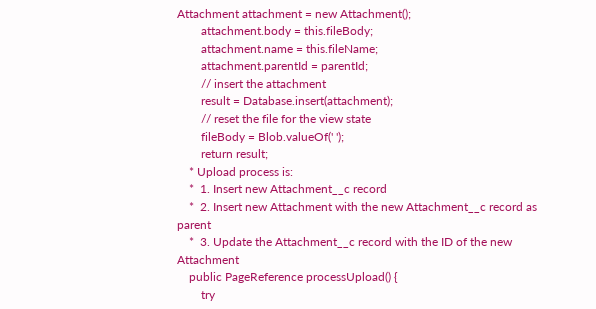Attachment attachment = new Attachment();
        attachment.body = this.fileBody;
        attachment.name = this.fileName;
        attachment.parentId = parentId;
        // insert the attachment
        result = Database.insert(attachment);
        // reset the file for the view state
        fileBody = Blob.valueOf(' ');
        return result;
    * Upload process is:
    *  1. Insert new Attachment__c record
    *  2. Insert new Attachment with the new Attachment__c record as parent
    *  3. Update the Attachment__c record with the ID of the new Attachment
    public PageReference processUpload() {
        try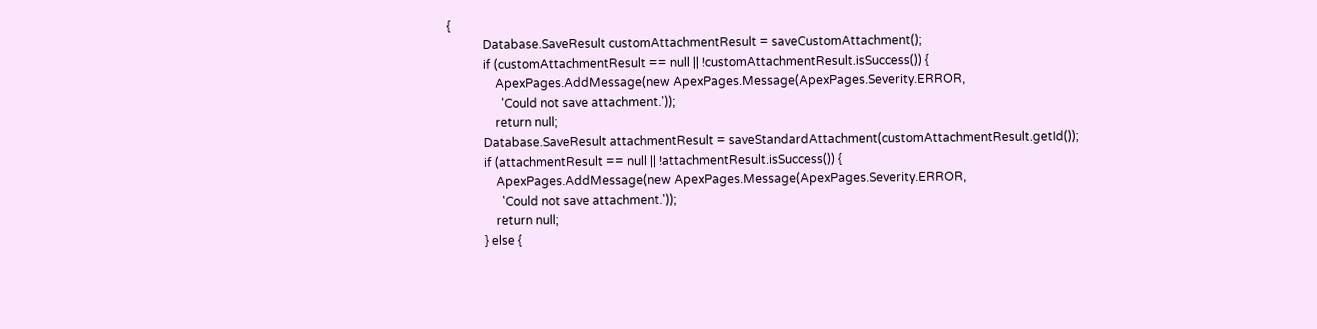{
            Database.SaveResult customAttachmentResult = saveCustomAttachment();
            if (customAttachmentResult == null || !customAttachmentResult.isSuccess()) {
                ApexPages.AddMessage(new ApexPages.Message(ApexPages.Severity.ERROR,
                  'Could not save attachment.'));
                return null;
            Database.SaveResult attachmentResult = saveStandardAttachment(customAttachmentResult.getId());
            if (attachmentResult == null || !attachmentResult.isSuccess()) {
                ApexPages.AddMessage(new ApexPages.Message(ApexPages.Severity.ERROR,
                  'Could not save attachment.'));
                return null;
            } else {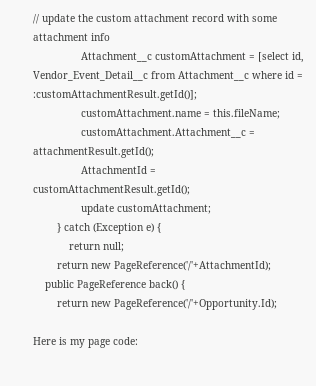// update the custom attachment record with some attachment info
                Attachment__c customAttachment = [select id, Vendor_Event_Detail__c from Attachment__c where id = :customAttachmentResult.getId()];
                customAttachment.name = this.fileName;
                customAttachment.Attachment__c = attachmentResult.getId();
                AttachmentId = customAttachmentResult.getId();
                update customAttachment;
        } catch (Exception e) {
            return null;
        return new PageReference('/'+AttachmentId);
    public PageReference back() {
        return new PageReference('/'+Opportunity.Id);

Here is my page code: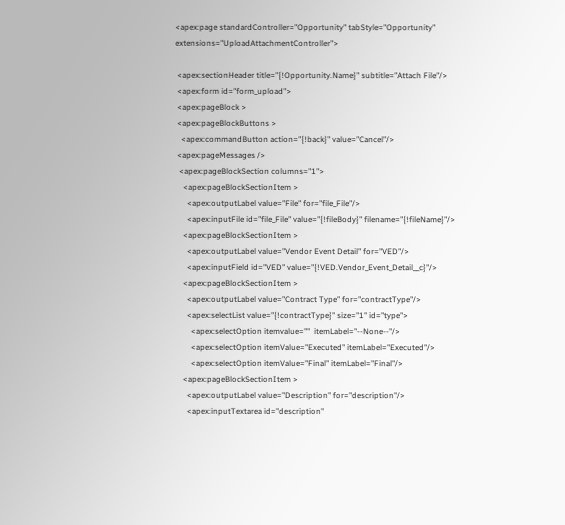<apex:page standardController="Opportunity" tabStyle="Opportunity" extensions="UploadAttachmentController">

 <apex:sectionHeader title="{!Opportunity.Name}" subtitle="Attach File"/>
 <apex:form id="form_upload">
 <apex:pageBlock >
 <apex:pageBlockButtons >
   <apex:commandButton action="{!back}" value="Cancel"/>
 <apex:pageMessages />
  <apex:pageBlockSection columns="1">
    <apex:pageBlockSectionItem >
      <apex:outputLabel value="File" for="file_File"/>
      <apex:inputFile id="file_File" value="{!fileBody}" filename="{!fileName}"/>
    <apex:pageBlockSectionItem >
      <apex:outputLabel value="Vendor Event Detail" for="VED"/>
      <apex:inputField id="VED" value="{!VED.Vendor_Event_Detail__c}"/>
    <apex:pageBlockSectionItem >
      <apex:outputLabel value="Contract Type" for="contractType"/>
      <apex:selectList value="{!contractType}" size="1" id="type">
        <apex:selectOption itemvalue=""  itemLabel="--None--"/>
        <apex:selectOption itemValue="Executed" itemLabel="Executed"/>
        <apex:selectOption itemValue="Final" itemLabel="Final"/>
    <apex:pageBlockSectionItem >
      <apex:outputLabel value="Description" for="description"/>
      <apex:inputTextarea id="description"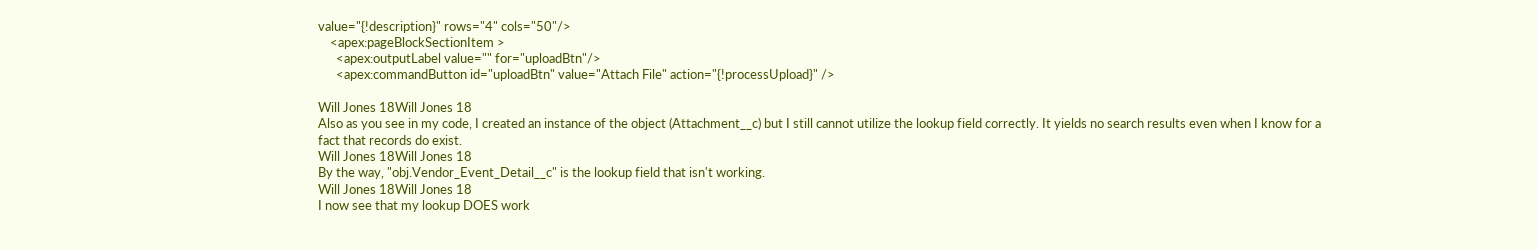value="{!description}" rows="4" cols="50"/>
    <apex:pageBlockSectionItem >
      <apex:outputLabel value="" for="uploadBtn"/>
      <apex:commandButton id="uploadBtn" value="Attach File" action="{!processUpload}" />

Will Jones 18Will Jones 18
Also as you see in my code, I created an instance of the object (Attachment__c) but I still cannot utilize the lookup field correctly. It yields no search results even when I know for a fact that records do exist.
Will Jones 18Will Jones 18
By the way, "obj.Vendor_Event_Detail__c" is the lookup field that isn't working.
Will Jones 18Will Jones 18
I now see that my lookup DOES work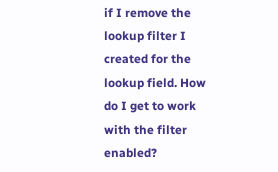if I remove the lookup filter I created for the lookup field. How do I get to work with the filter enabled?